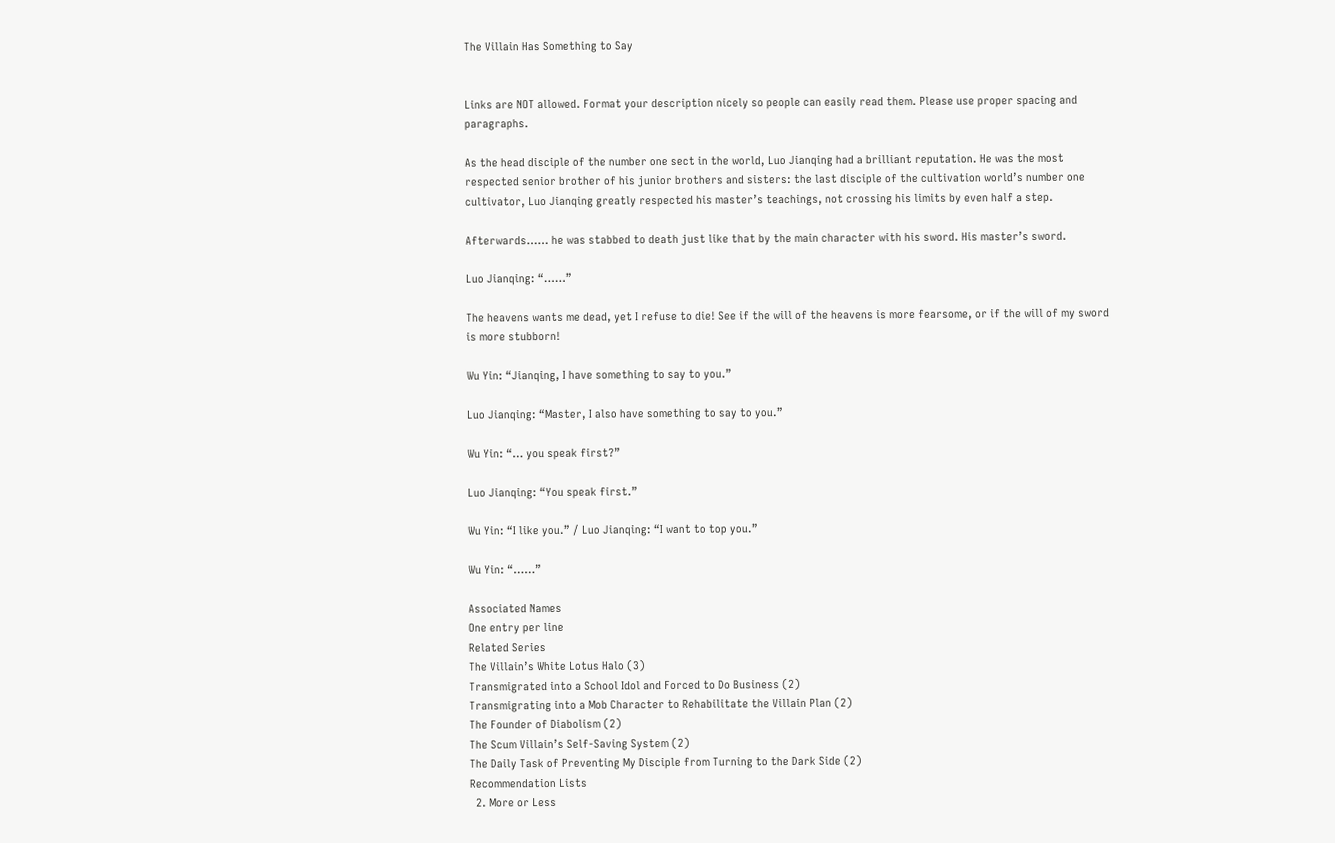The Villain Has Something to Say


Links are NOT allowed. Format your description nicely so people can easily read them. Please use proper spacing and paragraphs.

As the head disciple of the number one sect in the world, Luo Jianqing had a brilliant reputation. He was the most respected senior brother of his junior brothers and sisters: the last disciple of the cultivation world’s number one cultivator, Luo Jianqing greatly respected his master’s teachings, not crossing his limits by even half a step.

Afterwards…… he was stabbed to death just like that by the main character with his sword. His master’s sword.

Luo Jianqing: “……”

The heavens wants me dead, yet I refuse to die! See if the will of the heavens is more fearsome, or if the will of my sword is more stubborn!

Wu Yin: “Jianqing, I have something to say to you.”

Luo Jianqing: “Master, I also have something to say to you.”

Wu Yin: “… you speak first?”

Luo Jianqing: “You speak first.”

Wu Yin: “I like you.” / Luo Jianqing: “I want to top you.”

Wu Yin: “……”

Associated Names
One entry per line
Related Series
The Villain’s White Lotus Halo (3)
Transmigrated into a School Idol and Forced to Do Business (2)
Transmigrating into a Mob Character to Rehabilitate the Villain Plan (2)
The Founder of Diabolism (2)
The Scum Villain’s Self-Saving System (2)
The Daily Task of Preventing My Disciple from Turning to the Dark Side (2)
Recommendation Lists
  2. More or Less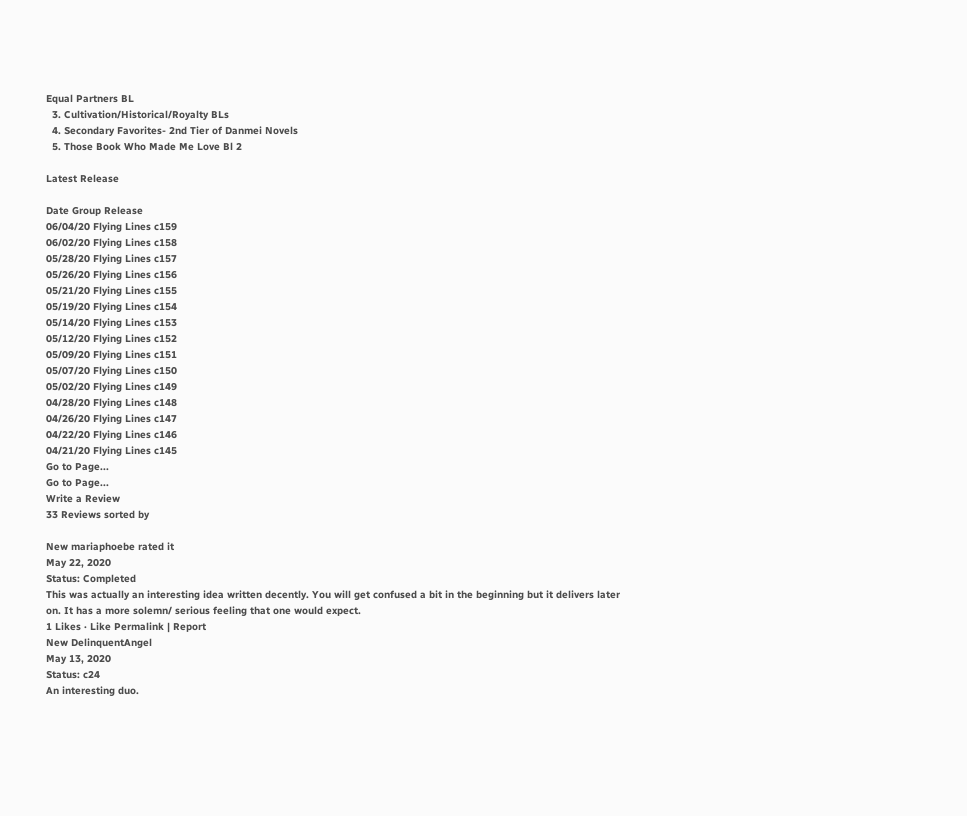Equal Partners BL
  3. Cultivation/Historical/Royalty BLs
  4. Secondary Favorites- 2nd Tier of Danmei Novels
  5. Those Book Who Made Me Love Bl 2

Latest Release

Date Group Release
06/04/20 Flying Lines c159
06/02/20 Flying Lines c158
05/28/20 Flying Lines c157
05/26/20 Flying Lines c156
05/21/20 Flying Lines c155
05/19/20 Flying Lines c154
05/14/20 Flying Lines c153
05/12/20 Flying Lines c152
05/09/20 Flying Lines c151
05/07/20 Flying Lines c150
05/02/20 Flying Lines c149
04/28/20 Flying Lines c148
04/26/20 Flying Lines c147
04/22/20 Flying Lines c146
04/21/20 Flying Lines c145
Go to Page...
Go to Page...
Write a Review
33 Reviews sorted by

New mariaphoebe rated it
May 22, 2020
Status: Completed
This was actually an interesting idea written decently. You will get confused a bit in the beginning but it delivers later on. It has a more solemn/ serious feeling that one would expect.
1 Likes · Like Permalink | Report
New DelinquentAngel
May 13, 2020
Status: c24
An interesting duo.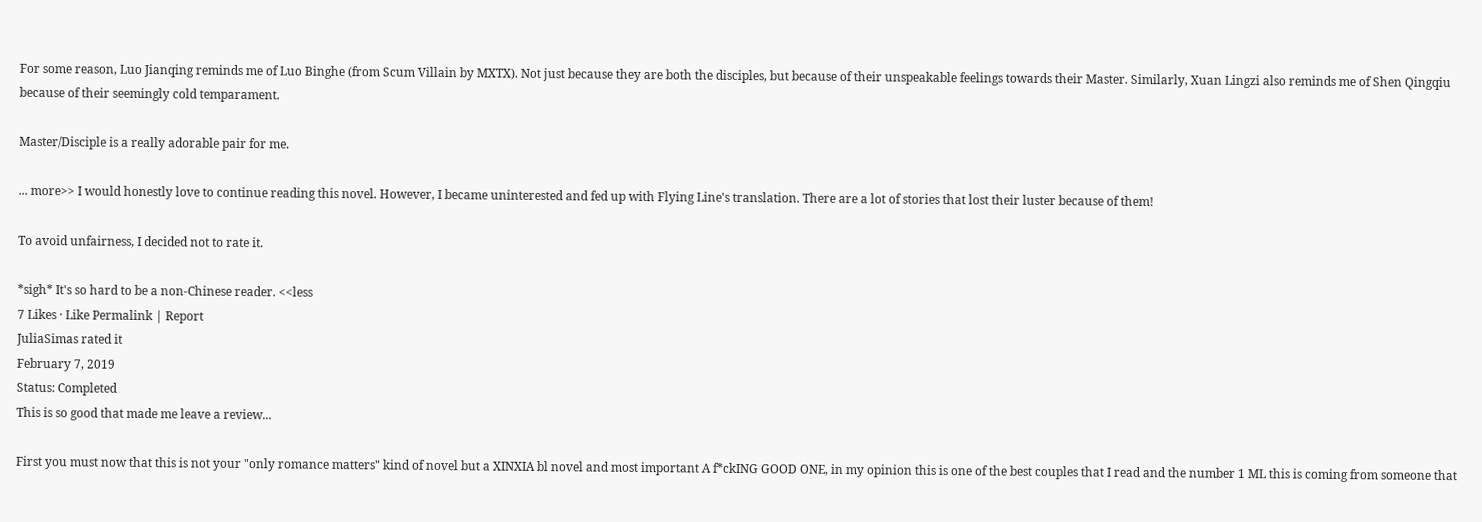For some reason, Luo Jianqing reminds me of Luo Binghe (from Scum Villain by MXTX). Not just because they are both the disciples, but because of their unspeakable feelings towards their Master. Similarly, Xuan Lingzi also reminds me of Shen Qingqiu because of their seemingly cold temparament.

Master/Disciple is a really adorable pair for me.

... more>> I would honestly love to continue reading this novel. However, I became uninterested and fed up with Flying Line's translation. There are a lot of stories that lost their luster because of them!

To avoid unfairness, I decided not to rate it.

*sigh* It's so hard to be a non-Chinese reader. <<less
7 Likes · Like Permalink | Report
JuliaSimas rated it
February 7, 2019
Status: Completed
This is so good that made me leave a review...

First you must now that this is not your "only romance matters" kind of novel but a XINXIA bl novel and most important A f*ckING GOOD ONE, in my opinion this is one of the best couples that I read and the number 1 ML this is coming from someone that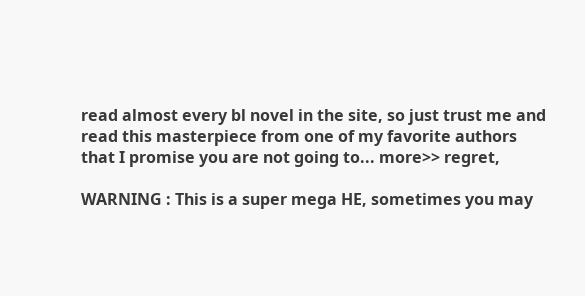read almost every bl novel in the site, so just trust me and read this masterpiece from one of my favorite authors that I promise you are not going to... more>> regret,

WARNING : This is a super mega HE, sometimes you may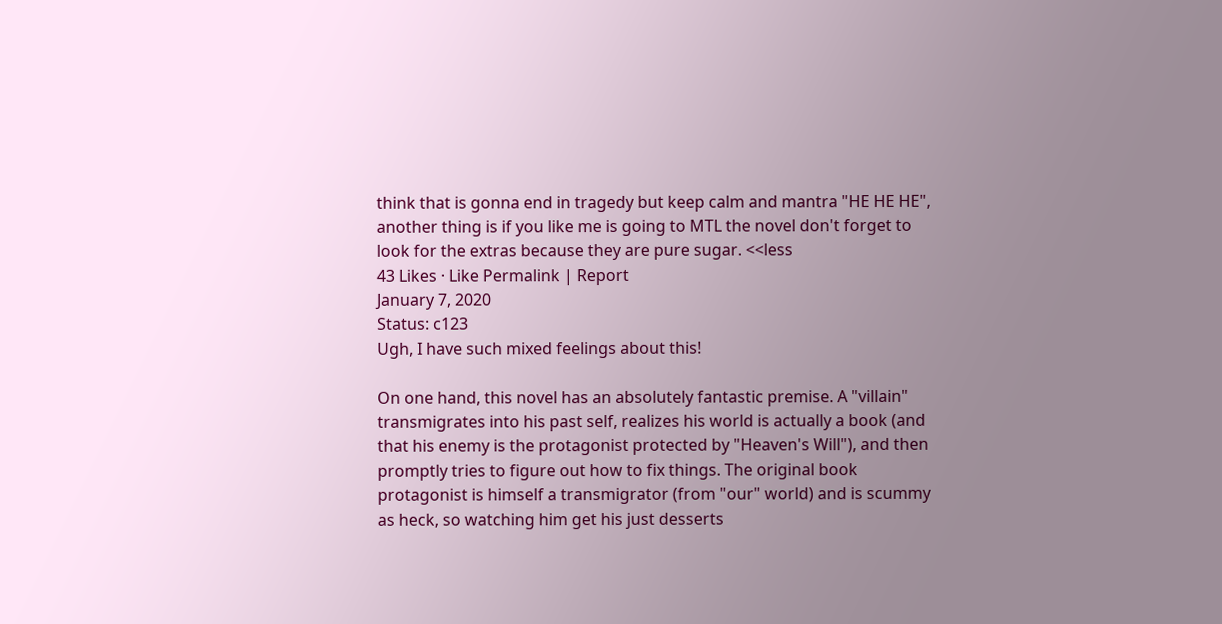think that is gonna end in tragedy but keep calm and mantra "HE HE HE", another thing is if you like me is going to MTL the novel don't forget to look for the extras because they are pure sugar. <<less
43 Likes · Like Permalink | Report
January 7, 2020
Status: c123
Ugh, I have such mixed feelings about this!

On one hand, this novel has an absolutely fantastic premise. A "villain" transmigrates into his past self, realizes his world is actually a book (and that his enemy is the protagonist protected by "Heaven's Will"), and then promptly tries to figure out how to fix things. The original book protagonist is himself a transmigrator (from "our" world) and is scummy as heck, so watching him get his just desserts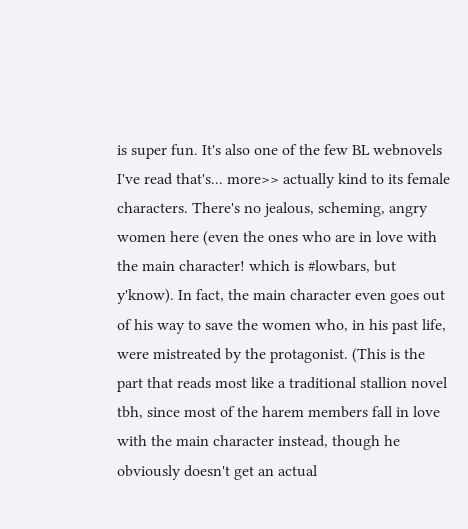is super fun. It's also one of the few BL webnovels I've read that's... more>> actually kind to its female characters. There's no jealous, scheming, angry women here (even the ones who are in love with the main character! which is #lowbars, but y'know). In fact, the main character even goes out of his way to save the women who, in his past life, were mistreated by the protagonist. (This is the part that reads most like a traditional stallion novel tbh, since most of the harem members fall in love with the main character instead, though he obviously doesn't get an actual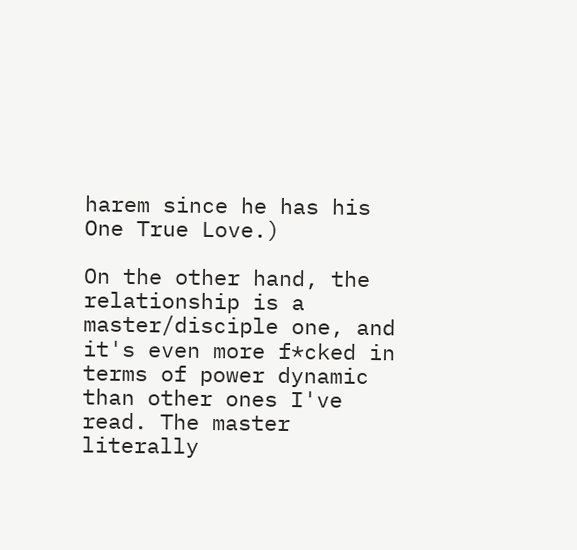harem since he has his One True Love.)

On the other hand, the relationship is a master/disciple one, and it's even more f*cked in terms of power dynamic than other ones I've read. The master literally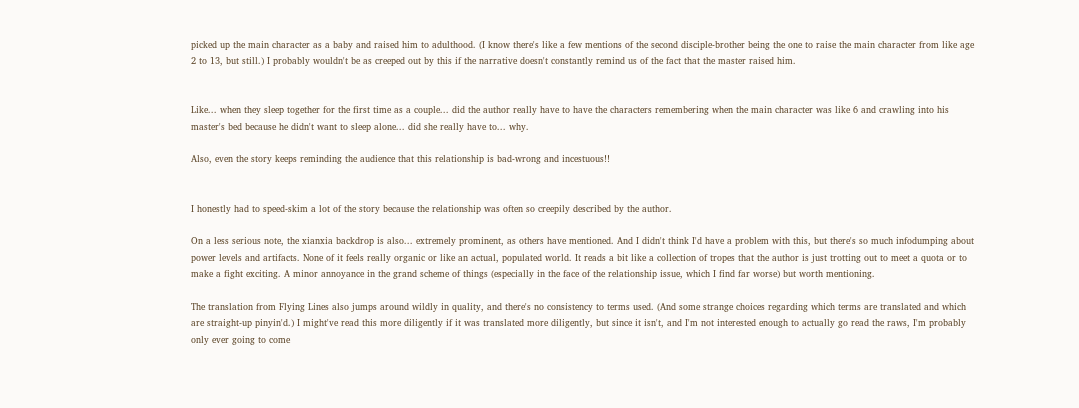picked up the main character as a baby and raised him to adulthood. (I know there's like a few mentions of the second disciple-brother being the one to raise the main character from like age 2 to 13, but still.) I probably wouldn't be as creeped out by this if the narrative doesn't constantly remind us of the fact that the master raised him.


Like... when they sleep together for the first time as a couple... did the author really have to have the characters remembering when the main character was like 6 and crawling into his master's bed because he didn't want to sleep alone... did she really have to... why.

Also, even the story keeps reminding the audience that this relationship is bad-wrong and incestuous!!


I honestly had to speed-skim a lot of the story because the relationship was often so creepily described by the author.

On a less serious note, the xianxia backdrop is also... extremely prominent, as others have mentioned. And I didn't think I'd have a problem with this, but there's so much infodumping about power levels and artifacts. None of it feels really organic or like an actual, populated world. It reads a bit like a collection of tropes that the author is just trotting out to meet a quota or to make a fight exciting. A minor annoyance in the grand scheme of things (especially in the face of the relationship issue, which I find far worse) but worth mentioning.

The translation from Flying Lines also jumps around wildly in quality, and there's no consistency to terms used. (And some strange choices regarding which terms are translated and which are straight-up pinyin'd.) I might've read this more diligently if it was translated more diligently, but since it isn't, and I'm not interested enough to actually go read the raws, I'm probably only ever going to come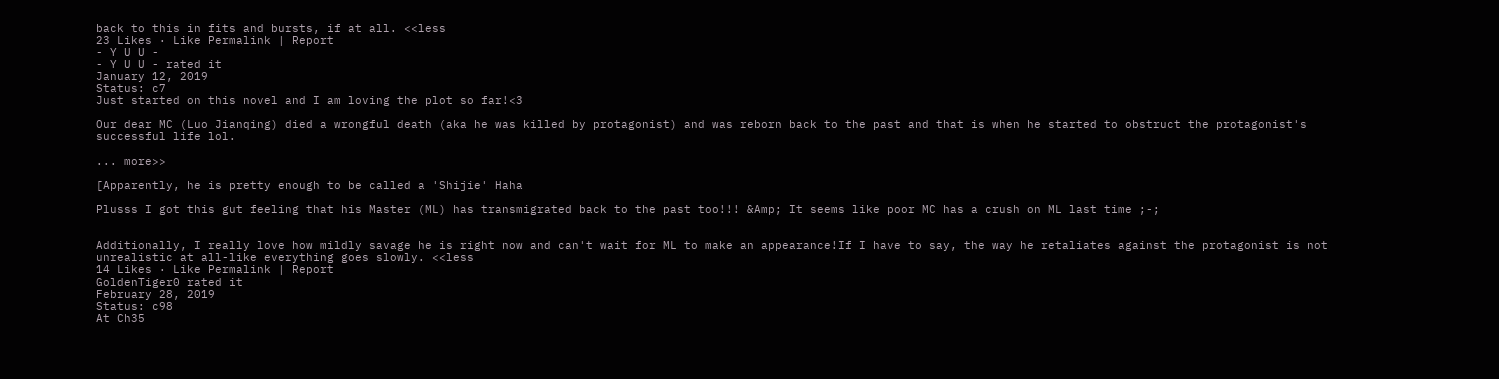back to this in fits and bursts, if at all. <<less
23 Likes · Like Permalink | Report
- Y U U -
- Y U U - rated it
January 12, 2019
Status: c7
Just started on this novel and I am loving the plot so far!<3

Our dear MC (Luo Jianqing) died a wrongful death (aka he was killed by protagonist) and was reborn back to the past and that is when he started to obstruct the protagonist's successful life lol.

... more>>

[Apparently, he is pretty enough to be called a 'Shijie' Haha

Plusss I got this gut feeling that his Master (ML) has transmigrated back to the past too!!! &Amp; It seems like poor MC has a crush on ML last time ;-;


Additionally, I really love how mildly savage he is right now and can't wait for ML to make an appearance!If I have to say, the way he retaliates against the protagonist is not unrealistic at all-like everything goes slowly. <<less
14 Likes · Like Permalink | Report
GoldenTiger0 rated it
February 28, 2019
Status: c98
At Ch35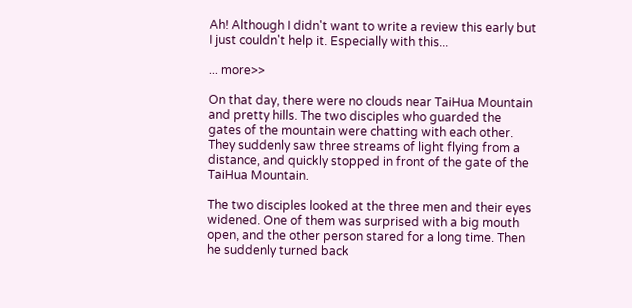Ah! Although I didn't want to write a review this early but I just couldn't help it. Especially with this...

... more>>

On that day, there were no clouds near TaiHua Mountain and pretty hills. The two disciples who guarded the gates of the mountain were chatting with each other. They suddenly saw three streams of light flying from a distance, and quickly stopped in front of the gate of the TaiHua Mountain.

The two disciples looked at the three men and their eyes widened. One of them was surprised with a big mouth open, and the other person stared for a long time. Then he suddenly turned back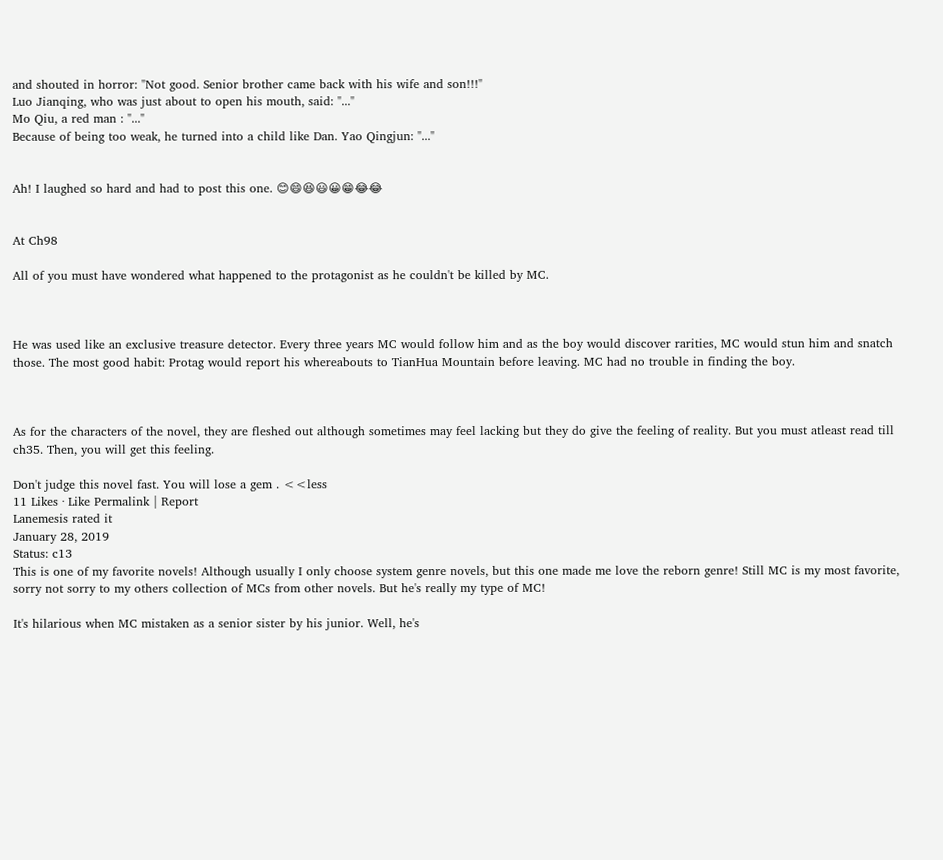and shouted in horror: "Not good. Senior brother came back with his wife and son!!!"
Luo Jianqing, who was just about to open his mouth, said: "..."
Mo Qiu, a red man : "..."
Because of being too weak, he turned into a child like Dan. Yao Qingjun: "..."


Ah! I laughed so hard and had to post this one. 😊😄😆😃😀😁😂😂


At Ch98

All of you must have wondered what happened to the protagonist as he couldn't be killed by MC.



He was used like an exclusive treasure detector. Every three years MC would follow him and as the boy would discover rarities, MC would stun him and snatch those. The most good habit: Protag would report his whereabouts to TianHua Mountain before leaving. MC had no trouble in finding the boy.



As for the characters of the novel, they are fleshed out although sometimes may feel lacking but they do give the feeling of reality. But you must atleast read till ch35. Then, you will get this feeling.

Don't judge this novel fast. You will lose a gem . <<less
11 Likes · Like Permalink | Report
Lanemesis rated it
January 28, 2019
Status: c13
This is one of my favorite novels! Although usually I only choose system genre novels, but this one made me love the reborn genre! Still MC is my most favorite, sorry not sorry to my others collection of MCs from other novels. But he's really my type of MC!

It's hilarious when MC mistaken as a senior sister by his junior. Well, he's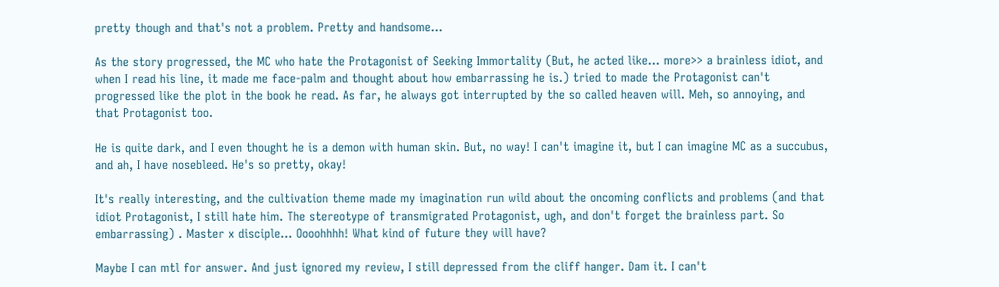pretty though and that's not a problem. Pretty and handsome...

As the story progressed, the MC who hate the Protagonist of Seeking Immortality (But, he acted like... more>> a brainless idiot, and when I read his line, it made me face-palm and thought about how embarrassing he is.) tried to made the Protagonist can't progressed like the plot in the book he read. As far, he always got interrupted by the so called heaven will. Meh, so annoying, and that Protagonist too.

He is quite dark, and I even thought he is a demon with human skin. But, no way! I can't imagine it, but I can imagine MC as a succubus, and ah, I have nosebleed. He's so pretty, okay!

It's really interesting, and the cultivation theme made my imagination run wild about the oncoming conflicts and problems (and that idiot Protagonist, I still hate him. The stereotype of transmigrated Protagonist, ugh, and don't forget the brainless part. So embarrassing) . Master x disciple... Oooohhhh! What kind of future they will have?

Maybe I can mtl for answer. And just ignored my review, I still depressed from the cliff hanger. Dam it. I can't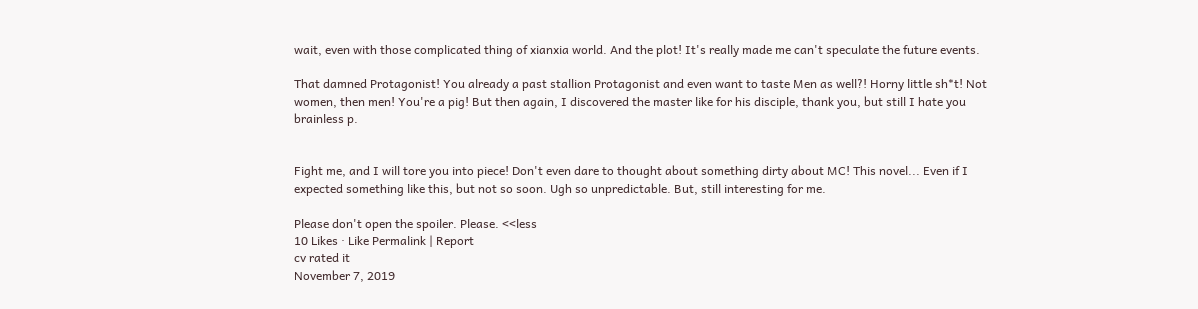wait, even with those complicated thing of xianxia world. And the plot! It's really made me can't speculate the future events.

That damned Protagonist! You already a past stallion Protagonist and even want to taste Men as well?! Horny little sh*t! Not women, then men! You're a pig! But then again, I discovered the master like for his disciple, thank you, but still I hate you brainless p.


Fight me, and I will tore you into piece! Don't even dare to thought about something dirty about MC! This novel... Even if I expected something like this, but not so soon. Ugh so unpredictable. But, still interesting for me.

Please don't open the spoiler. Please. <<less
10 Likes · Like Permalink | Report
cv rated it
November 7, 2019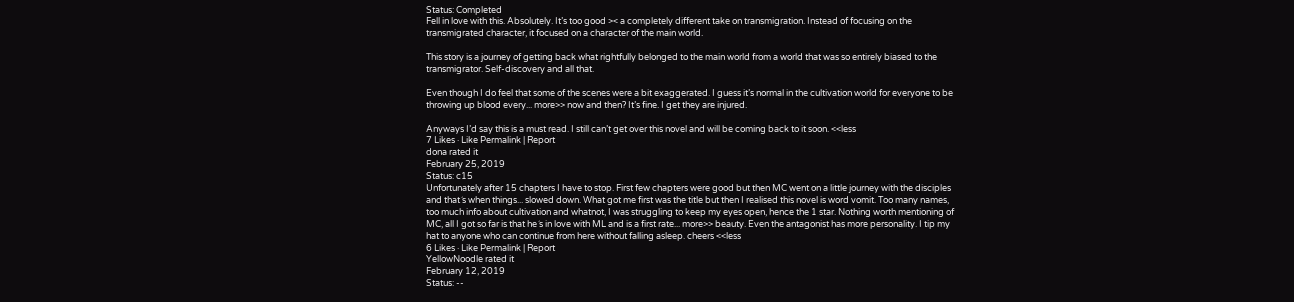Status: Completed
Fell in love with this. Absolutely. It’s too good >< a completely different take on transmigration. Instead of focusing on the transmigrated character, it focused on a character of the main world.

This story is a journey of getting back what rightfully belonged to the main world from a world that was so entirely biased to the transmigrator. Self-discovery and all that.

Even though I do feel that some of the scenes were a bit exaggerated. I guess it’s normal in the cultivation world for everyone to be throwing up blood every... more>> now and then? It’s fine. I get they are injured.

Anyways I’d say this is a must read. I still can’t get over this novel and will be coming back to it soon. <<less
7 Likes · Like Permalink | Report
dona rated it
February 25, 2019
Status: c15
Unfortunately after 15 chapters I have to stop. First few chapters were good but then MC went on a little journey with the disciples and that´s when things... slowed down. What got me first was the title but then I realised this novel is word vomit. Too many names, too much info about cultivation and whatnot, I was struggling to keep my eyes open, hence the 1 star. Nothing worth mentioning of MC, all I got so far is that he´s in love with ML and is a first rate... more>> beauty. Even the antagonist has more personality. I tip my hat to anyone who can continue from here without falling asleep. cheers <<less
6 Likes · Like Permalink | Report
YellowNoodle rated it
February 12, 2019
Status: --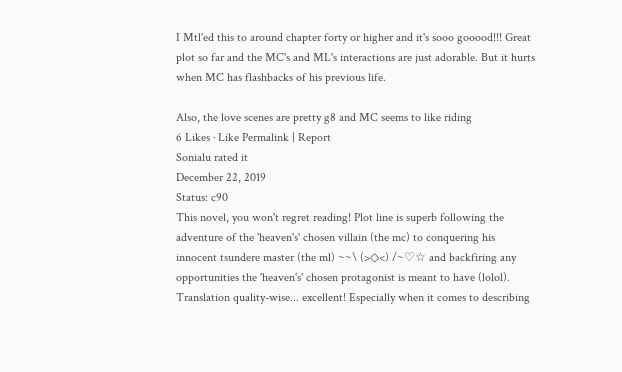I Mtl'ed this to around chapter forty or higher and it's sooo gooood!!! Great plot so far and the MC's and ML's interactions are just adorable. But it hurts when MC has flashbacks of his previous life.

Also, the love scenes are pretty g8 and MC seems to like riding
6 Likes · Like Permalink | Report
Sonialu rated it
December 22, 2019
Status: c90
This novel, you won't regret reading! Plot line is superb following the adventure of the 'heaven's' chosen villain (the mc) to conquering his innocent tsundere master (the ml) ~~\ (>◇<) /~♡☆ and backfiring any opportunities the 'heaven's' chosen protagonist is meant to have (lolol). Translation quality-wise... excellent! Especially when it comes to describing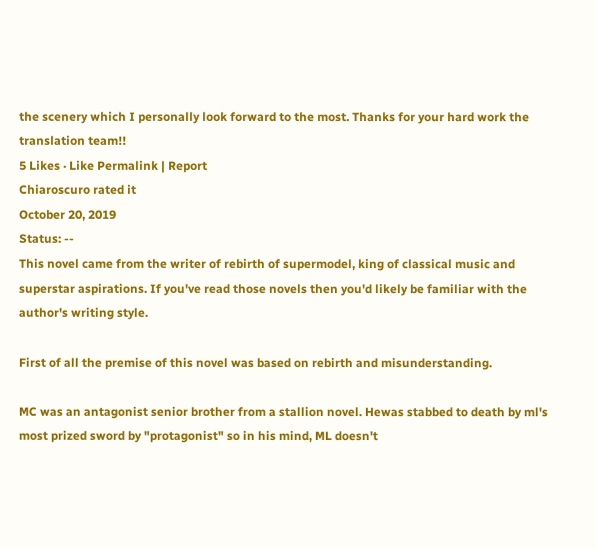the scenery which I personally look forward to the most. Thanks for your hard work the translation team!!
5 Likes · Like Permalink | Report
Chiaroscuro rated it
October 20, 2019
Status: --
This novel came from the writer of rebirth of supermodel, king of classical music and superstar aspirations. If you've read those novels then you'd likely be familiar with the author's writing style.

First of all the premise of this novel was based on rebirth and misunderstanding.

MC was an antagonist senior brother from a stallion novel. Hewas stabbed to death by ml's most prized sword by "protagonist" so in his mind, ML doesn't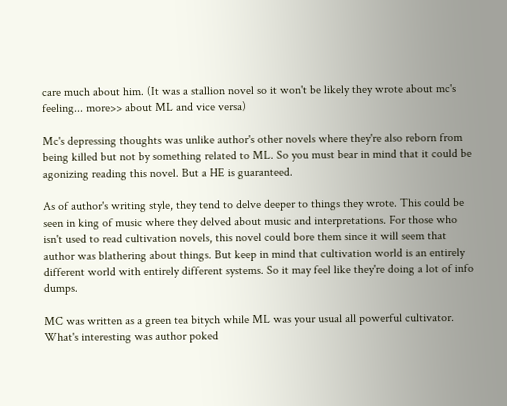care much about him. (It was a stallion novel so it won't be likely they wrote about mc's feeling... more>> about ML and vice versa)

Mc's depressing thoughts was unlike author's other novels where they're also reborn from being killed but not by something related to ML. So you must bear in mind that it could be agonizing reading this novel. But a HE is guaranteed.

As of author's writing style, they tend to delve deeper to things they wrote. This could be seen in king of music where they delved about music and interpretations. For those who isn't used to read cultivation novels, this novel could bore them since it will seem that author was blathering about things. But keep in mind that cultivation world is an entirely different world with entirely different systems. So it may feel like they're doing a lot of info dumps.

MC was written as a green tea bitych while ML was your usual all powerful cultivator. What's interesting was author poked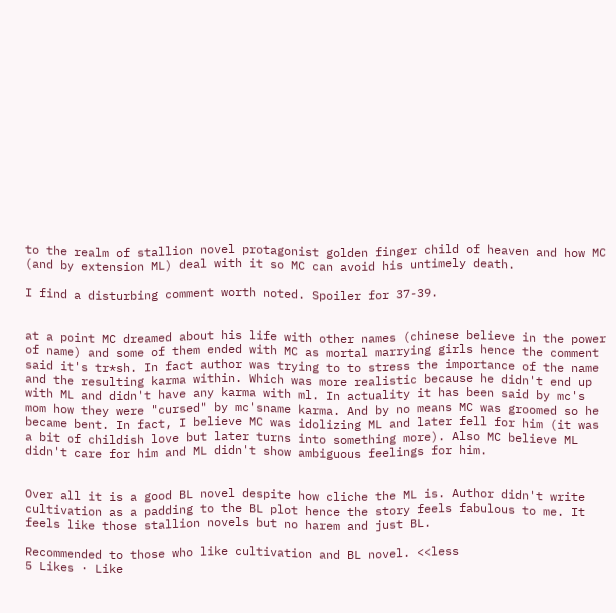to the realm of stallion novel protagonist golden finger child of heaven and how MC (and by extension ML) deal with it so MC can avoid his untimely death.

I find a disturbing comment worth noted. Spoiler for 37-39.


at a point MC dreamed about his life with other names (chinese believe in the power of name) and some of them ended with MC as mortal marrying girls hence the comment said it's tr*sh. In fact author was trying to to stress the importance of the name and the resulting karma within. Which was more realistic because he didn't end up with ML and didn't have any karma with ml. In actuality it has been said by mc's mom how they were "cursed" by mc'sname karma. And by no means MC was groomed so he became bent. In fact, I believe MC was idolizing ML and later fell for him (it was a bit of childish love but later turns into something more). Also MC believe ML didn't care for him and ML didn't show ambiguous feelings for him.


Over all it is a good BL novel despite how cliche the ML is. Author didn't write cultivation as a padding to the BL plot hence the story feels fabulous to me. It feels like those stallion novels but no harem and just BL.

Recommended to those who like cultivation and BL novel. <<less
5 Likes · Like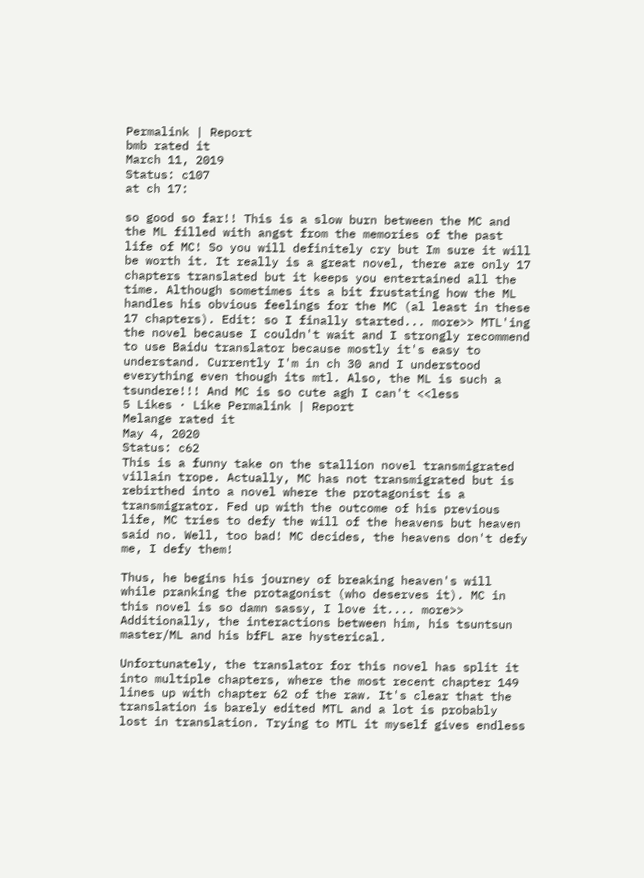Permalink | Report
bmb rated it
March 11, 2019
Status: c107
at ch 17:

so good so far!! This is a slow burn between the MC and the ML filled with angst from the memories of the past life of MC! So you will definitely cry but Im sure it will be worth it. It really is a great novel, there are only 17 chapters translated but it keeps you entertained all the time. Although sometimes its a bit frustating how the ML handles his obvious feelings for the MC (al least in these 17 chapters). Edit: so I finally started... more>> MTL'ing the novel because I couldn't wait and I strongly recommend to use Baidu translator because mostly it's easy to understand. Currently I'm in ch 30 and I understood everything even though its mtl. Also, the ML is such a tsundere!!! And MC is so cute agh I can't <<less
5 Likes · Like Permalink | Report
Melange rated it
May 4, 2020
Status: c62
This is a funny take on the stallion novel transmigrated villain trope. Actually, MC has not transmigrated but is rebirthed into a novel where the protagonist is a transmigrator. Fed up with the outcome of his previous life, MC tries to defy the will of the heavens but heaven said no. Well, too bad! MC decides, the heavens don't defy me, I defy them!

Thus, he begins his journey of breaking heaven's will while pranking the protagonist (who deserves it). MC in this novel is so damn sassy, I love it.... more>> Additionally, the interactions between him, his tsuntsun master/ML and his bfFL are hysterical.

Unfortunately, the translator for this novel has split it into multiple chapters, where the most recent chapter 149 lines up with chapter 62 of the raw. It's clear that the translation is barely edited MTL and a lot is probably lost in translation. Trying to MTL it myself gives endless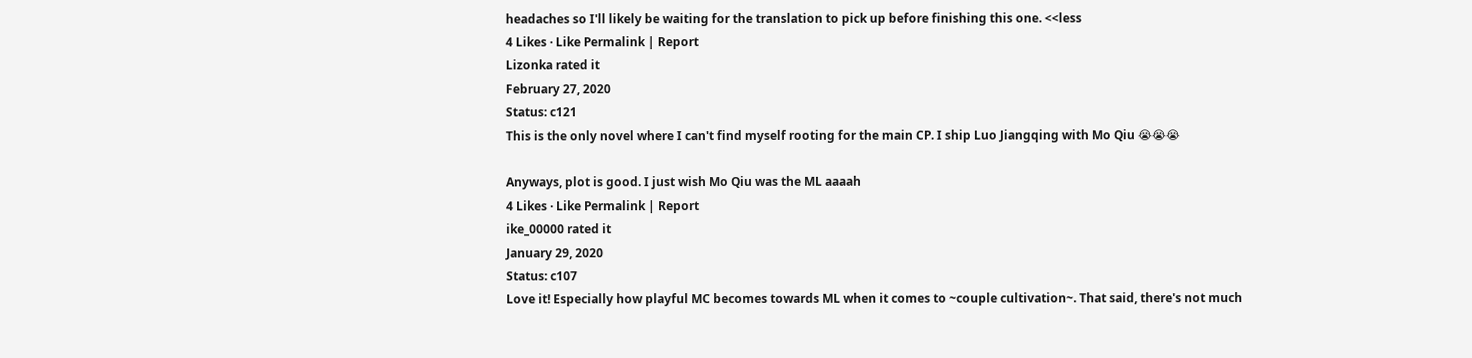headaches so I'll likely be waiting for the translation to pick up before finishing this one. <<less
4 Likes · Like Permalink | Report
Lizonka rated it
February 27, 2020
Status: c121
This is the only novel where I can't find myself rooting for the main CP. I ship Luo Jiangqing with Mo Qiu 😭😭😭

Anyways, plot is good. I just wish Mo Qiu was the ML aaaah
4 Likes · Like Permalink | Report
ike_00000 rated it
January 29, 2020
Status: c107
Love it! Especially how playful MC becomes towards ML when it comes to ~couple cultivation~. That said, there's not much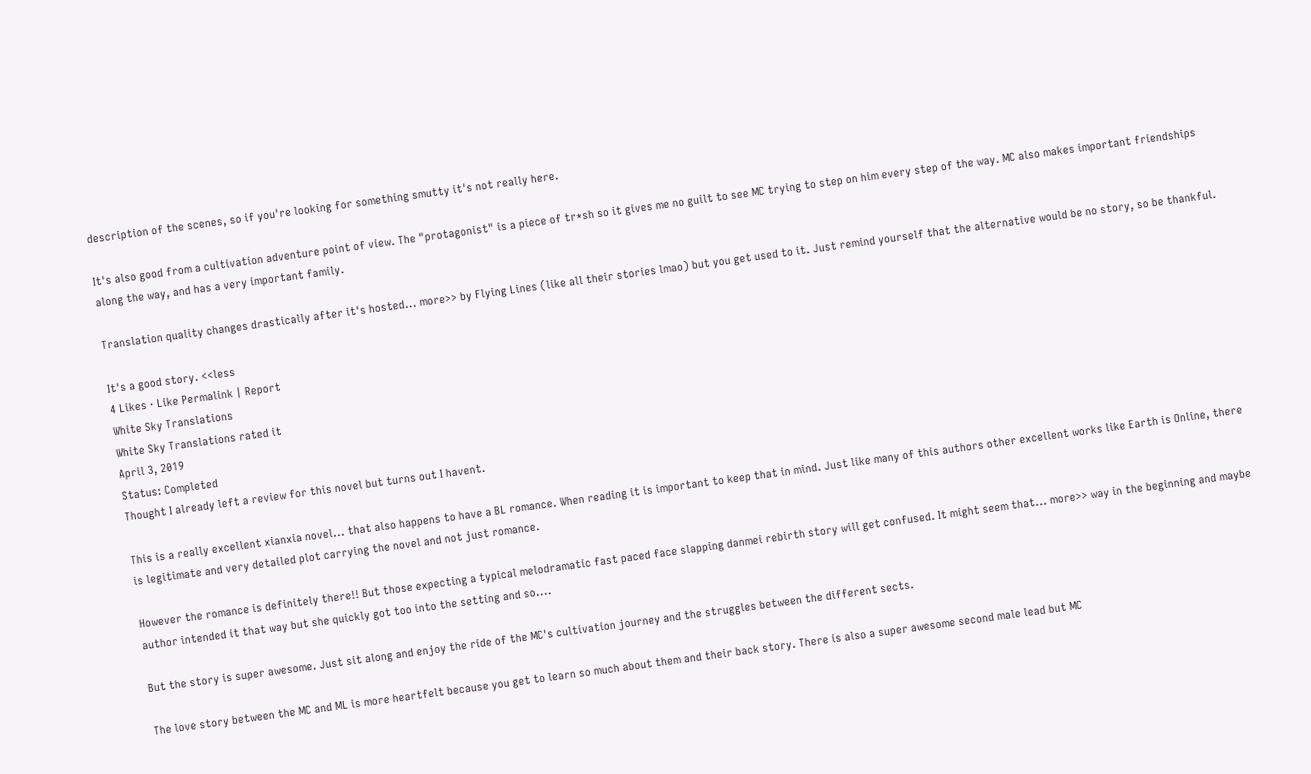description of the scenes, so if you're looking for something smutty it's not really here.

It's also good from a cultivation adventure point of view. The "protagonist" is a piece of tr*sh so it gives me no guilt to see MC trying to step on him every step of the way. MC also makes important friendships along the way, and has a very important family.

Translation quality changes drastically after it's hosted... more>> by Flying Lines (like all their stories lmao) but you get used to it. Just remind yourself that the alternative would be no story, so be thankful.

It's a good story. <<less
4 Likes · Like Permalink | Report
White Sky Translations
White Sky Translations rated it
April 3, 2019
Status: Completed
Thought I already left a review for this novel but turns out I havent.

This is a really excellent xianxia novel... that also happens to have a BL romance. When reading it is important to keep that in mind. Just like many of this authors other excellent works like Earth is Online, there is legitimate and very detailed plot carrying the novel and not just romance.

However the romance is definitely there!! But those expecting a typical melodramatic fast paced face slapping danmei rebirth story will get confused. It might seem that... more>> way in the beginning and maybe author intended it that way but she quickly got too into the setting and so....

But the story is super awesome. Just sit along and enjoy the ride of the MC's cultivation journey and the struggles between the different sects.

The love story between the MC and ML is more heartfelt because you get to learn so much about them and their back story. There is also a super awesome second male lead but MC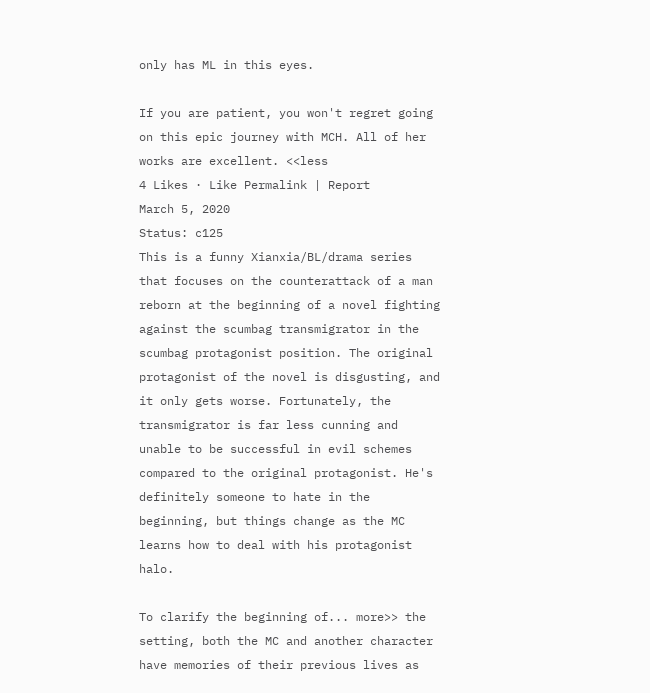only has ML in this eyes.

If you are patient, you won't regret going on this epic journey with MCH. All of her works are excellent. <<less
4 Likes · Like Permalink | Report
March 5, 2020
Status: c125
This is a funny Xianxia/BL/drama series that focuses on the counterattack of a man reborn at the beginning of a novel fighting against the scumbag transmigrator in the scumbag protagonist position. The original protagonist of the novel is disgusting, and it only gets worse. Fortunately, the transmigrator is far less cunning and unable to be successful in evil schemes compared to the original protagonist. He's definitely someone to hate in the beginning, but things change as the MC learns how to deal with his protagonist halo.

To clarify the beginning of... more>> the setting, both the MC and another character have memories of their previous lives as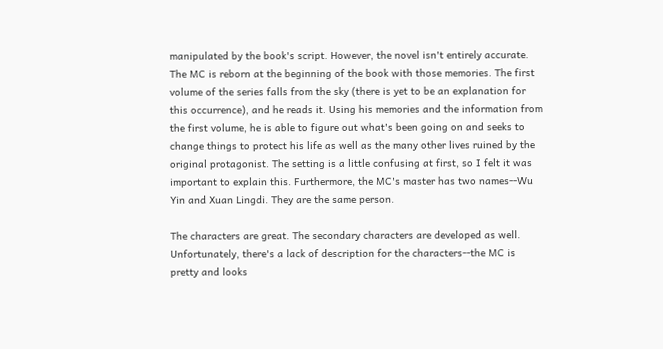manipulated by the book's script. However, the novel isn't entirely accurate. The MC is reborn at the beginning of the book with those memories. The first volume of the series falls from the sky (there is yet to be an explanation for this occurrence), and he reads it. Using his memories and the information from the first volume, he is able to figure out what's been going on and seeks to change things to protect his life as well as the many other lives ruined by the original protagonist. The setting is a little confusing at first, so I felt it was important to explain this. Furthermore, the MC's master has two names--Wu Yin and Xuan Lingdi. They are the same person.

The characters are great. The secondary characters are developed as well. Unfortunately, there's a lack of description for the characters--the MC is pretty and looks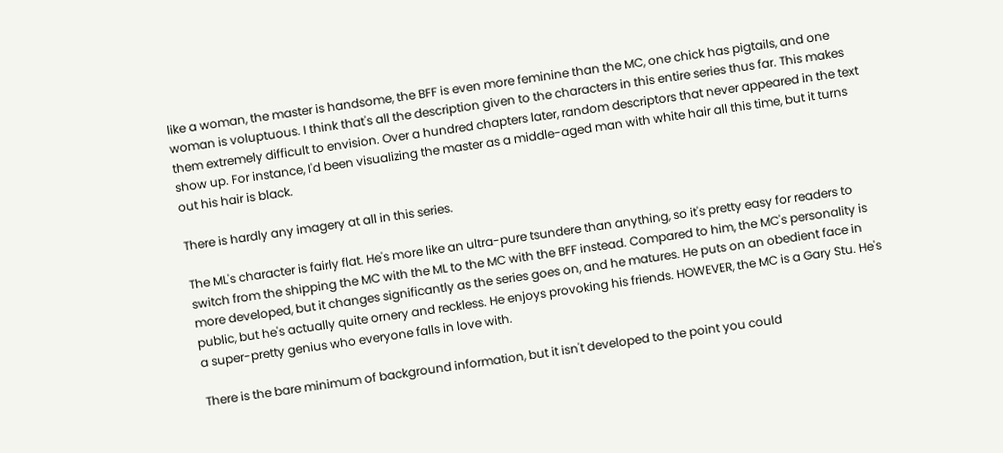like a woman, the master is handsome, the BFF is even more feminine than the MC, one chick has pigtails, and one woman is voluptuous. I think that's all the description given to the characters in this entire series thus far. This makes them extremely difficult to envision. Over a hundred chapters later, random descriptors that never appeared in the text show up. For instance, I'd been visualizing the master as a middle-aged man with white hair all this time, but it turns out his hair is black.

There is hardly any imagery at all in this series.

The ML's character is fairly flat. He's more like an ultra-pure tsundere than anything, so it's pretty easy for readers to switch from the shipping the MC with the ML to the MC with the BFF instead. Compared to him, the MC's personality is more developed, but it changes significantly as the series goes on, and he matures. He puts on an obedient face in public, but he's actually quite ornery and reckless. He enjoys provoking his friends. HOWEVER, the MC is a Gary Stu. He's a super-pretty genius who everyone falls in love with.

There is the bare minimum of background information, but it isn't developed to the point you could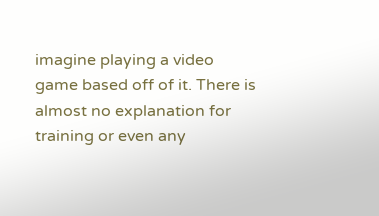imagine playing a video game based off of it. There is almost no explanation for training or even any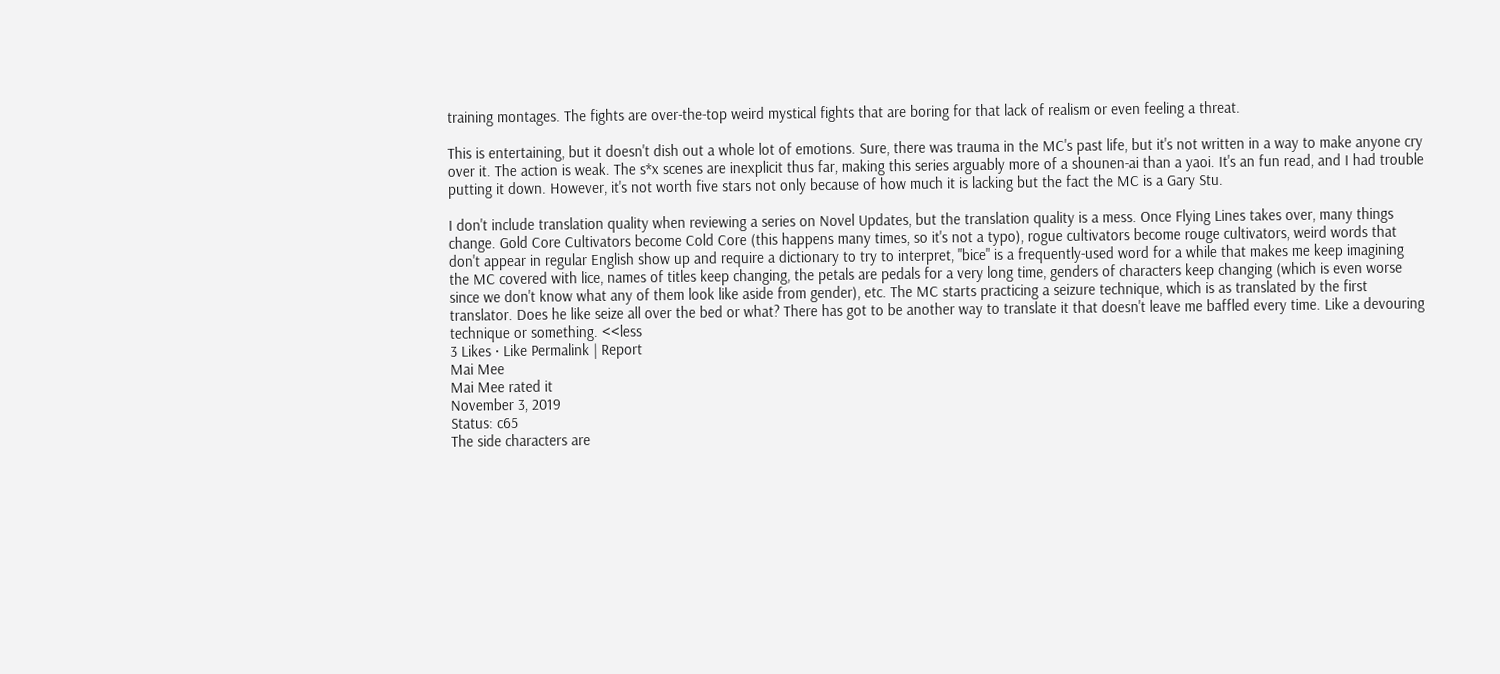training montages. The fights are over-the-top weird mystical fights that are boring for that lack of realism or even feeling a threat.

This is entertaining, but it doesn't dish out a whole lot of emotions. Sure, there was trauma in the MC's past life, but it's not written in a way to make anyone cry over it. The action is weak. The s*x scenes are inexplicit thus far, making this series arguably more of a shounen-ai than a yaoi. It's an fun read, and I had trouble putting it down. However, it's not worth five stars not only because of how much it is lacking but the fact the MC is a Gary Stu.

I don't include translation quality when reviewing a series on Novel Updates, but the translation quality is a mess. Once Flying Lines takes over, many things change. Gold Core Cultivators become Cold Core (this happens many times, so it's not a typo), rogue cultivators become rouge cultivators, weird words that don't appear in regular English show up and require a dictionary to try to interpret, "bice" is a frequently-used word for a while that makes me keep imagining the MC covered with lice, names of titles keep changing, the petals are pedals for a very long time, genders of characters keep changing (which is even worse since we don't know what any of them look like aside from gender), etc. The MC starts practicing a seizure technique, which is as translated by the first translator. Does he like seize all over the bed or what? There has got to be another way to translate it that doesn't leave me baffled every time. Like a devouring technique or something. <<less
3 Likes · Like Permalink | Report
Mai Mee
Mai Mee rated it
November 3, 2019
Status: c65
The side characters are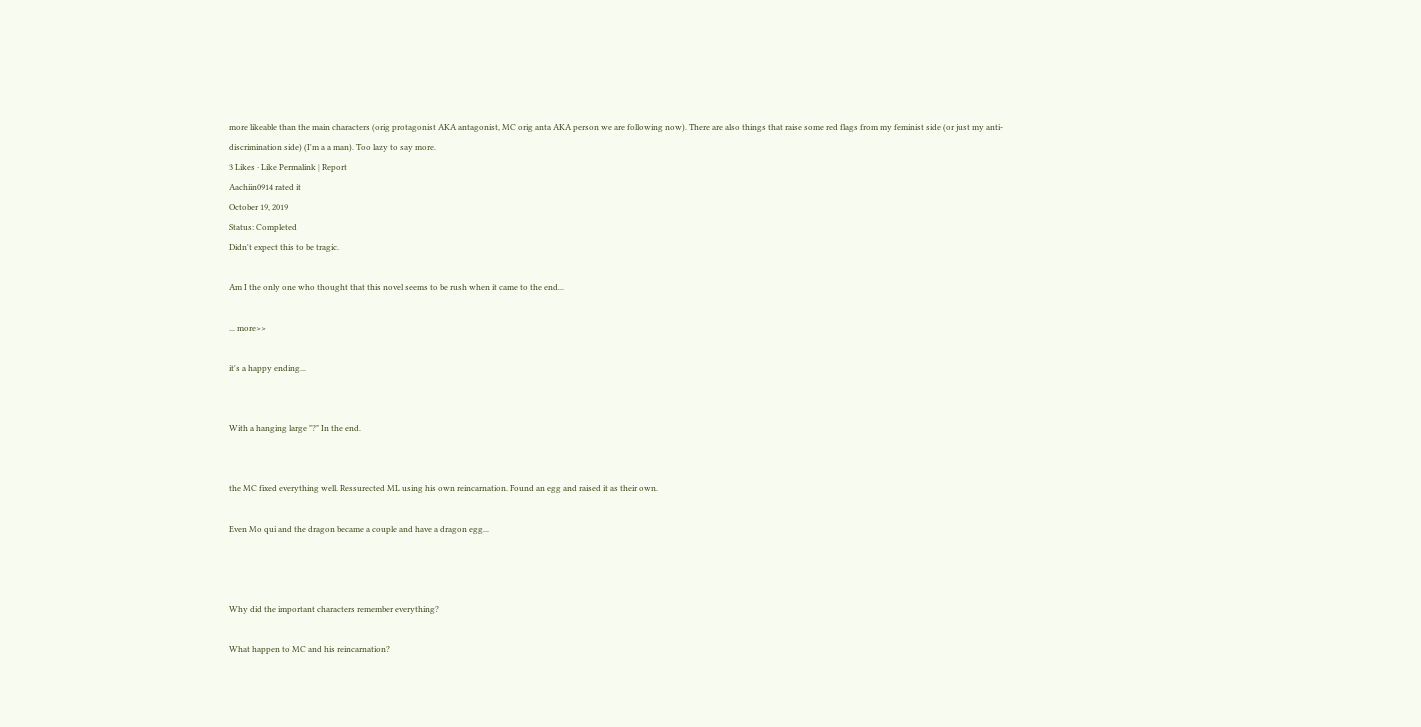more likeable than the main characters (orig protagonist AKA antagonist, MC orig anta AKA person we are following now). There are also things that raise some red flags from my feminist side (or just my anti-discrimination side) (I'm a a man). Too lazy to say more.
3 Likes · Like Permalink | Report
Aachiin0914 rated it
October 19, 2019
Status: Completed
Didn't expect this to be tragic.

Am I the only one who thought that this novel seems to be rush when it came to the end...

... more>>

it's a happy ending...


With a hanging large "?" In the end.


the MC fixed everything well. Ressurected ML using his own reincarnation. Found an egg and raised it as their own.

Even Mo qui and the dragon became a couple and have a dragon egg...



Why did the important characters remember everything?

What happen to MC and his reincarnation?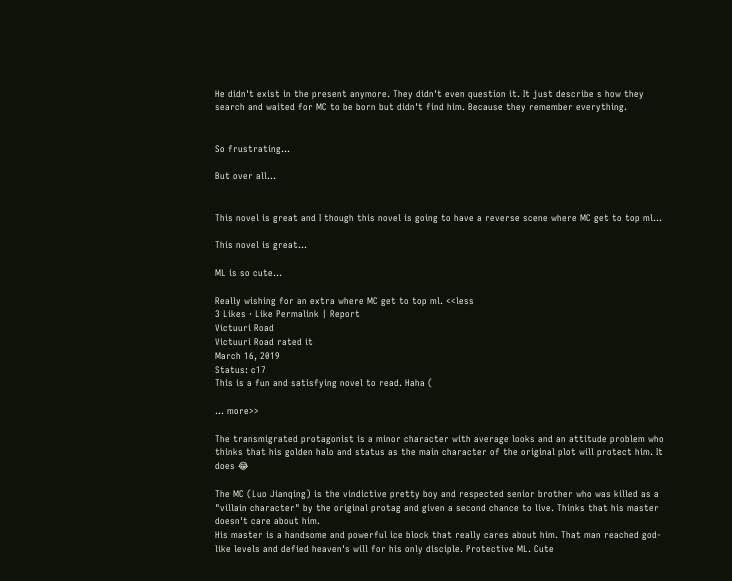He didn't exist in the present anymore. They didn't even question it. It just describe s how they search and waited for MC to be born but didn't find him. Because they remember everything.


So frustrating...

But over all...


This novel is great and I though this novel is going to have a reverse scene where MC get to top ml...

This novel is great...

ML is so cute...

Really wishing for an extra where MC get to top ml. <<less
3 Likes · Like Permalink | Report
Victuuri Road
Victuuri Road rated it
March 16, 2019
Status: c17
This is a fun and satisfying novel to read. Haha (

... more>>

The transmigrated protagonist is a minor character with average looks and an attitude problem who thinks that his golden halo and status as the main character of the original plot will protect him. It does 😂

The MC (Luo Jianqing) is the vindictive pretty boy and respected senior brother who was killed as a "villain character" by the original protag and given a second chance to live. Thinks that his master doesn't care about him.
His master is a handsome and powerful ice block that really cares about him. That man reached god-like levels and defied heaven's will for his only disciple. Protective ML. Cute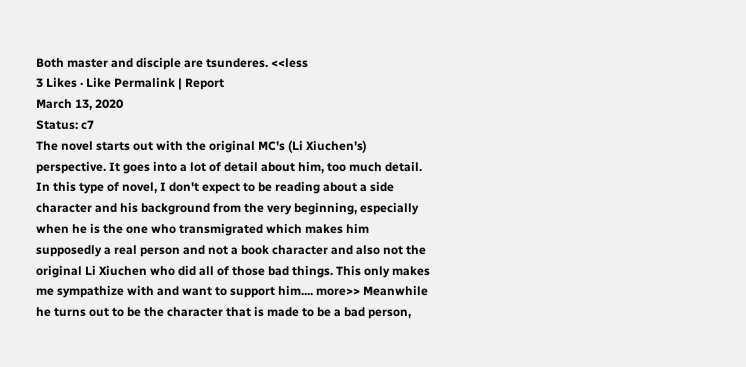Both master and disciple are tsunderes. <<less
3 Likes · Like Permalink | Report
March 13, 2020
Status: c7
The novel starts out with the original MC's (Li Xiuchen's) perspective. It goes into a lot of detail about him, too much detail. In this type of novel, I don't expect to be reading about a side character and his background from the very beginning, especially when he is the one who transmigrated which makes him supposedly a real person and not a book character and also not the original Li Xiuchen who did all of those bad things. This only makes me sympathize with and want to support him.... more>> Meanwhile he turns out to be the character that is made to be a bad person,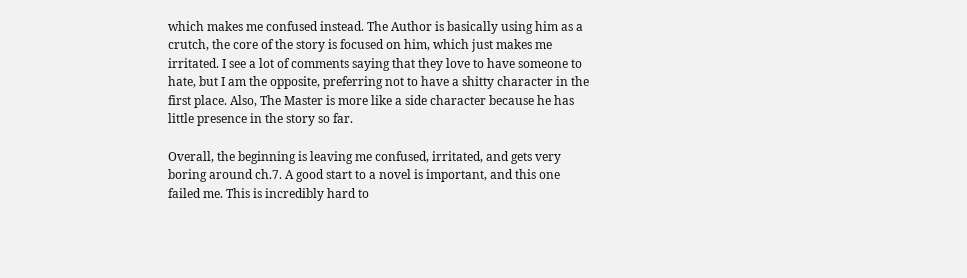which makes me confused instead. The Author is basically using him as a crutch, the core of the story is focused on him, which just makes me irritated. I see a lot of comments saying that they love to have someone to hate, but I am the opposite, preferring not to have a shitty character in the first place. Also, The Master is more like a side character because he has little presence in the story so far.

Overall, the beginning is leaving me confused, irritated, and gets very boring around ch.7. A good start to a novel is important, and this one failed me. This is incredibly hard to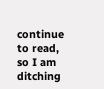continue to read, so I am ditching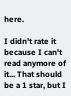here.

I didn't rate it because I can't read anymore of it... That should be a 1 star, but I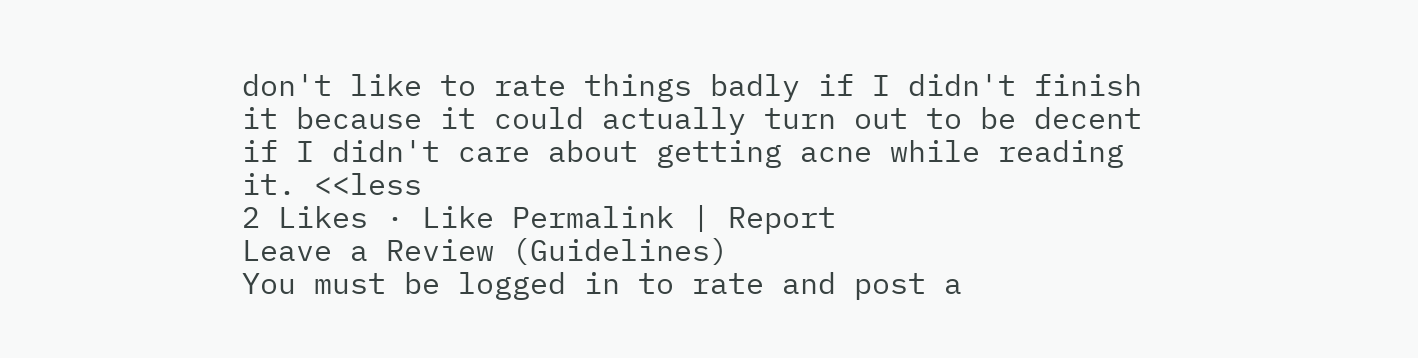don't like to rate things badly if I didn't finish it because it could actually turn out to be decent if I didn't care about getting acne while reading it. <<less
2 Likes · Like Permalink | Report
Leave a Review (Guidelines)
You must be logged in to rate and post a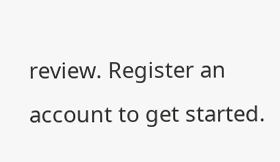review. Register an account to get started.